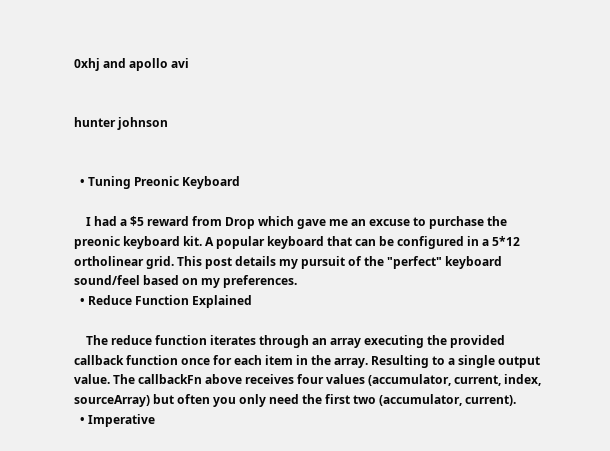0xhj and apollo avi


hunter johnson


  • Tuning Preonic Keyboard

    I had a $5 reward from Drop which gave me an excuse to purchase the preonic keyboard kit. A popular keyboard that can be configured in a 5*12 ortholinear grid. This post details my pursuit of the "perfect" keyboard sound/feel based on my preferences.
  • Reduce Function Explained

    The reduce function iterates through an array executing the provided callback function once for each item in the array. Resulting to a single output value. The callbackFn above receives four values (accumulator, current, index, sourceArray) but often you only need the first two (accumulator, current).
  • Imperative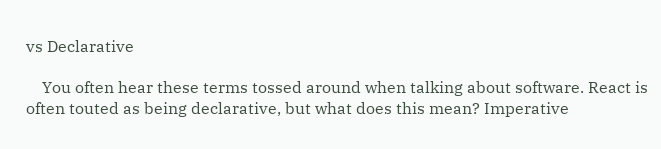vs Declarative

    You often hear these terms tossed around when talking about software. React is often touted as being declarative, but what does this mean? Imperative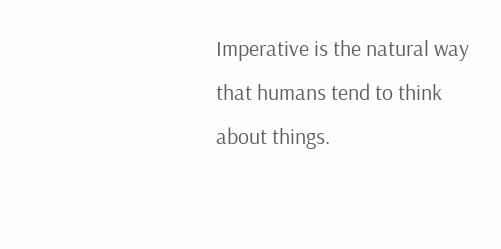Imperative is the natural way that humans tend to think about things.